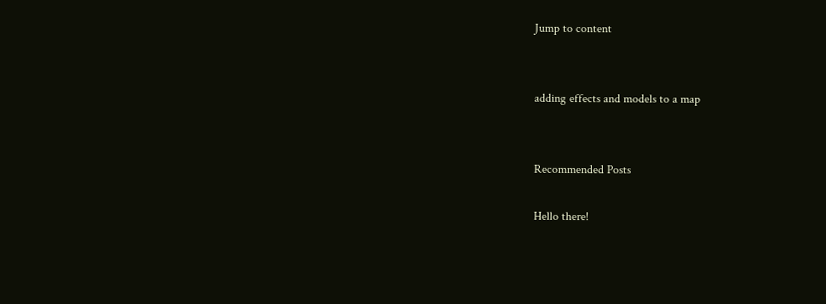Jump to content


adding effects and models to a map


Recommended Posts

Hello there!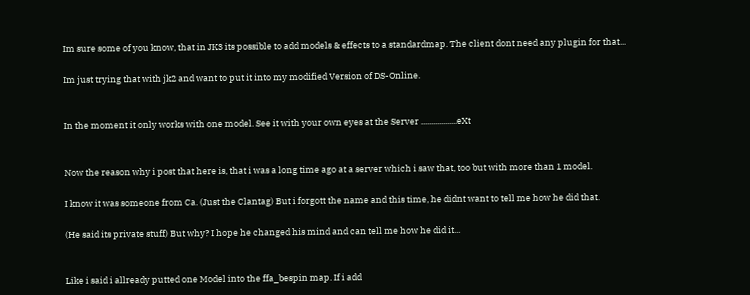Im sure some of you know, that in JK3 its possible to add models & effects to a standardmap. The client dont need any plugin for that...

Im just trying that with jk2 and want to put it into my modified Version of DS-Online.


In the moment it only works with one model. See it with your own eyes at the Server ..................eXt


Now the reason why i post that here is, that i was a long time ago at a server which i saw that, too but with more than 1 model.

I know it was someone from Ca. (Just the Clantag) But i forgott the name and this time, he didnt want to tell me how he did that.

(He said its private stuff) But why? I hope he changed his mind and can tell me how he did it...


Like i said i allready putted one Model into the ffa_bespin map. If i add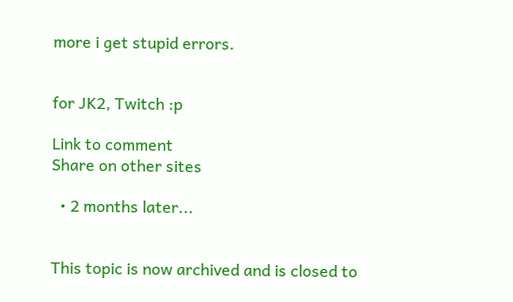more i get stupid errors.


for JK2, Twitch :p

Link to comment
Share on other sites

  • 2 months later...


This topic is now archived and is closed to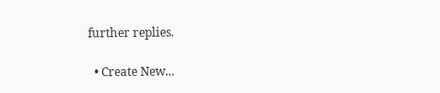further replies.

  • Create New...